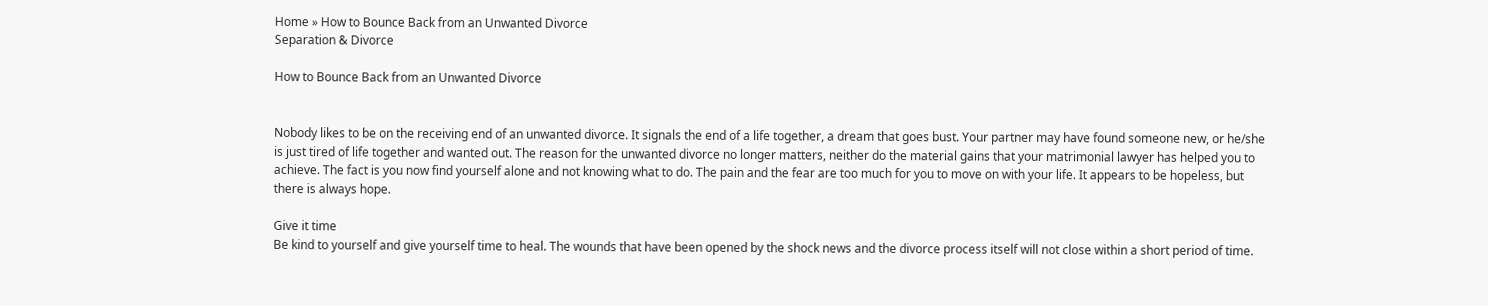Home » How to Bounce Back from an Unwanted Divorce
Separation & Divorce

How to Bounce Back from an Unwanted Divorce


Nobody likes to be on the receiving end of an unwanted divorce. It signals the end of a life together, a dream that goes bust. Your partner may have found someone new, or he/she is just tired of life together and wanted out. The reason for the unwanted divorce no longer matters, neither do the material gains that your matrimonial lawyer has helped you to achieve. The fact is you now find yourself alone and not knowing what to do. The pain and the fear are too much for you to move on with your life. It appears to be hopeless, but there is always hope.

Give it time
Be kind to yourself and give yourself time to heal. The wounds that have been opened by the shock news and the divorce process itself will not close within a short period of time.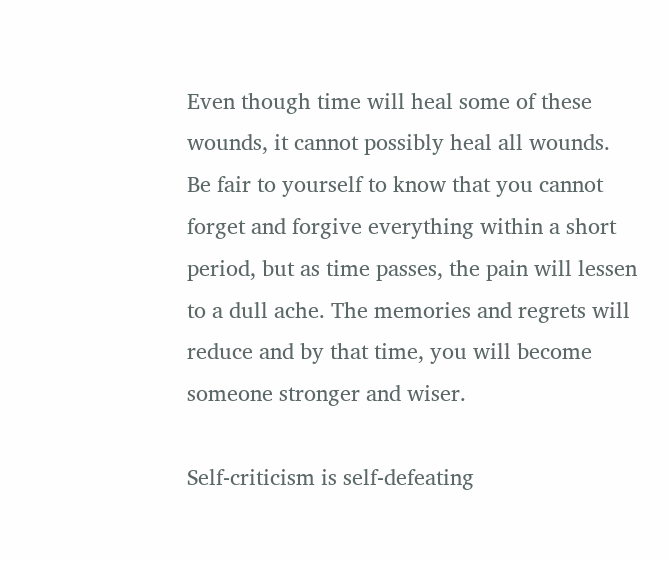Even though time will heal some of these wounds, it cannot possibly heal all wounds. Be fair to yourself to know that you cannot forget and forgive everything within a short period, but as time passes, the pain will lessen to a dull ache. The memories and regrets will reduce and by that time, you will become someone stronger and wiser.

Self-criticism is self-defeating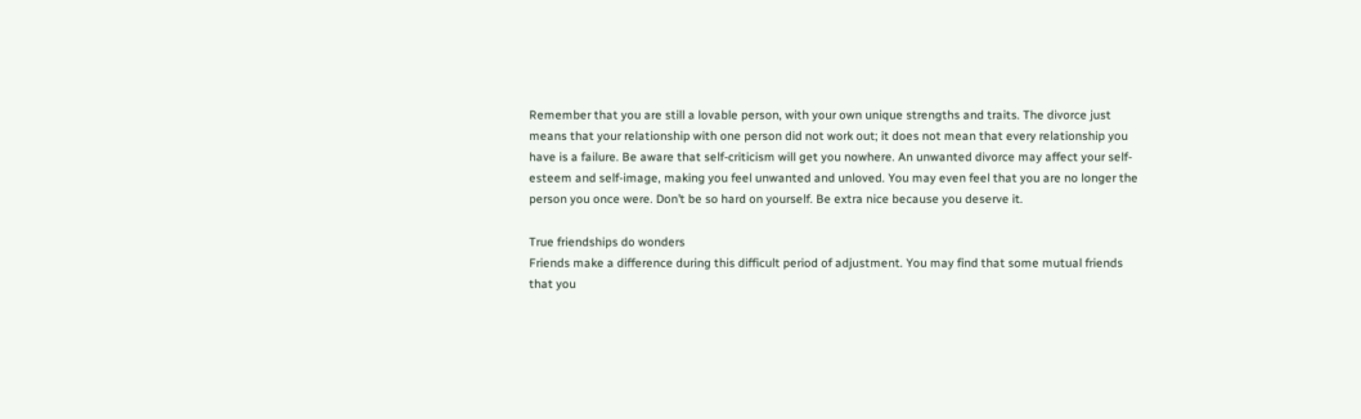Remember that you are still a lovable person, with your own unique strengths and traits. The divorce just means that your relationship with one person did not work out; it does not mean that every relationship you have is a failure. Be aware that self-criticism will get you nowhere. An unwanted divorce may affect your self-esteem and self-image, making you feel unwanted and unloved. You may even feel that you are no longer the person you once were. Don’t be so hard on yourself. Be extra nice because you deserve it.

True friendships do wonders
Friends make a difference during this difficult period of adjustment. You may find that some mutual friends that you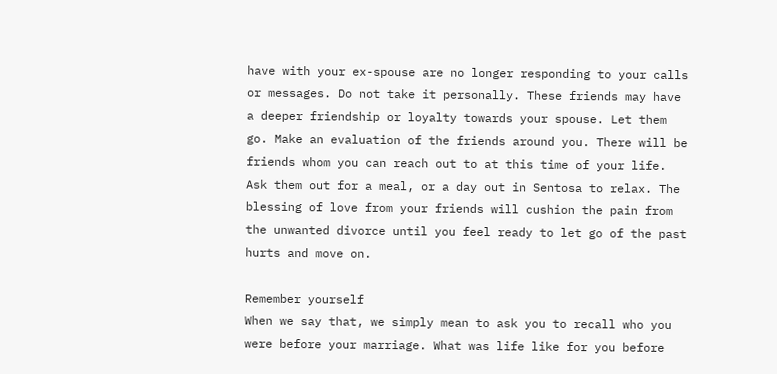have with your ex-spouse are no longer responding to your calls or messages. Do not take it personally. These friends may have a deeper friendship or loyalty towards your spouse. Let them go. Make an evaluation of the friends around you. There will be friends whom you can reach out to at this time of your life. Ask them out for a meal, or a day out in Sentosa to relax. The blessing of love from your friends will cushion the pain from the unwanted divorce until you feel ready to let go of the past hurts and move on.

Remember yourself
When we say that, we simply mean to ask you to recall who you were before your marriage. What was life like for you before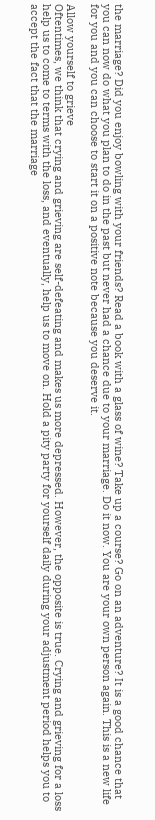the marriage? Did you enjoy bowling with your friends? Read a book with a glass of wine? Take up a course? Go on an adventure? It is a good chance that you can now do what you plan to do in the past but never had a chance due to your marriage. Do it now. You are your own person again. This is a new life for you and you can choose to start it on a positive note because you deserve it.

Allow yourself to grieve
Oftentimes, we think that crying and grieving are self-defeating and makes us more depressed. However, the opposite is true. Crying and grieving for a loss help us to come to terms with the loss, and eventually, help us to move on. Hold a pity party for yourself daily during your adjustment period helps you to accept the fact that the marriage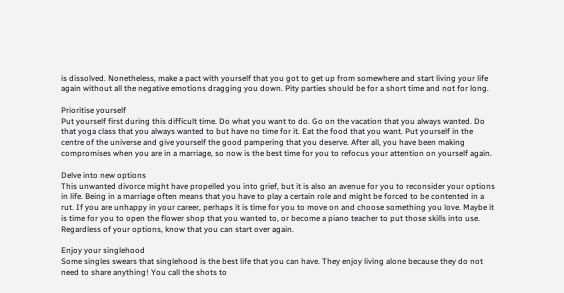is dissolved. Nonetheless, make a pact with yourself that you got to get up from somewhere and start living your life again without all the negative emotions dragging you down. Pity parties should be for a short time and not for long.

Prioritise yourself
Put yourself first during this difficult time. Do what you want to do. Go on the vacation that you always wanted. Do that yoga class that you always wanted to but have no time for it. Eat the food that you want. Put yourself in the centre of the universe and give yourself the good pampering that you deserve. After all, you have been making compromises when you are in a marriage, so now is the best time for you to refocus your attention on yourself again.

Delve into new options
This unwanted divorce might have propelled you into grief, but it is also an avenue for you to reconsider your options in life. Being in a marriage often means that you have to play a certain role and might be forced to be contented in a rut. If you are unhappy in your career, perhaps it is time for you to move on and choose something you love. Maybe it is time for you to open the flower shop that you wanted to, or become a piano teacher to put those skills into use. Regardless of your options, know that you can start over again.

Enjoy your singlehood
Some singles swears that singlehood is the best life that you can have. They enjoy living alone because they do not need to share anything! You call the shots to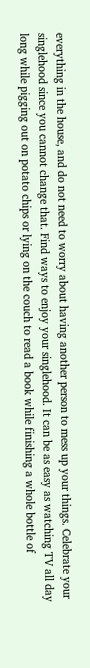everything in the house, and do not need to worry about having another person to mess up your things. Celebrate your singlehood since you cannot change that. Find ways to enjoy your singlehood. It can be as easy as watching TV all day long while pigging out on potato chips or lying on the couch to read a book while finishing a whole bottle of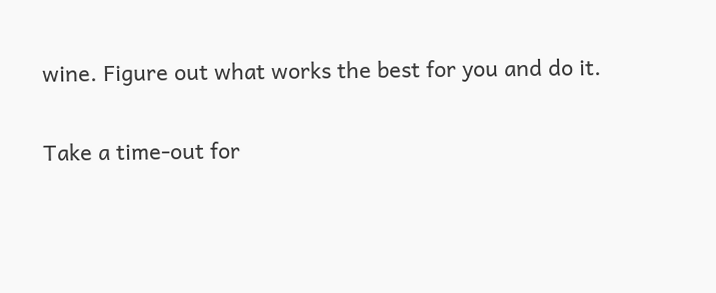wine. Figure out what works the best for you and do it.

Take a time-out for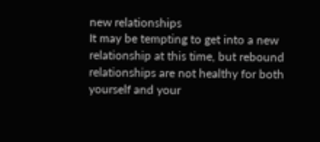new relationships
It may be tempting to get into a new relationship at this time, but rebound relationships are not healthy for both yourself and your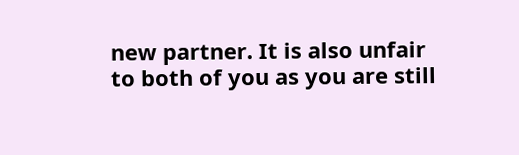new partner. It is also unfair to both of you as you are still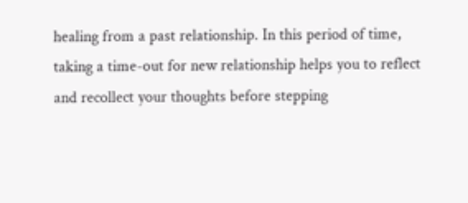healing from a past relationship. In this period of time, taking a time-out for new relationship helps you to reflect and recollect your thoughts before stepping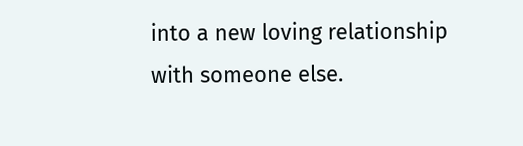into a new loving relationship with someone else.